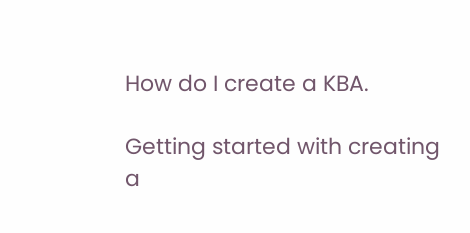How do I create a KBA.

Getting started with creating a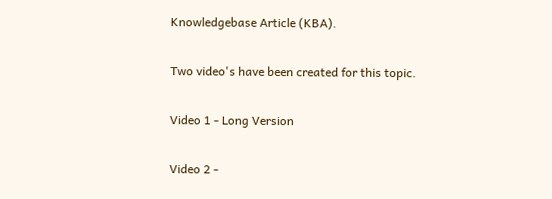Knowledgebase Article (KBA).

Two video's have been created for this topic.

Video 1 - Long Version

Video 2 -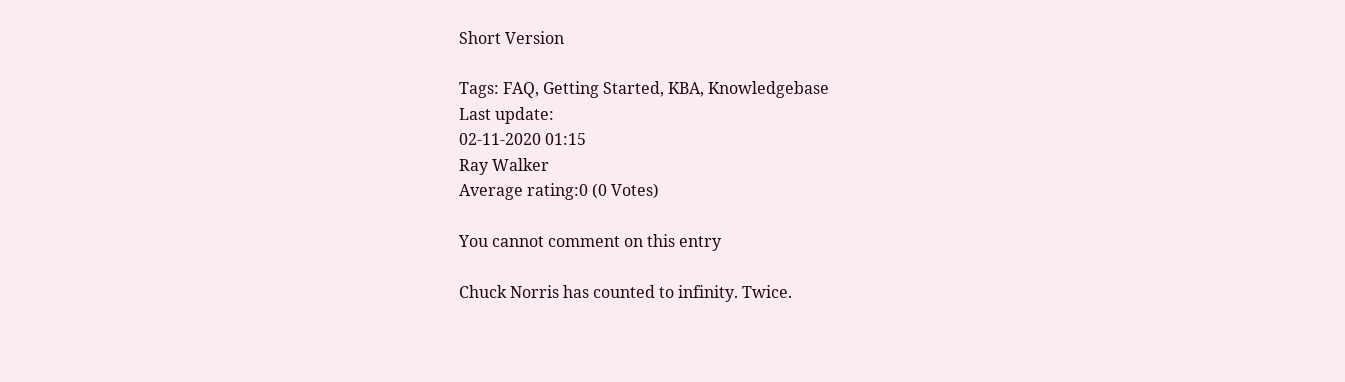Short Version

Tags: FAQ, Getting Started, KBA, Knowledgebase
Last update:
02-11-2020 01:15
Ray Walker
Average rating:0 (0 Votes)

You cannot comment on this entry

Chuck Norris has counted to infinity. Twice.